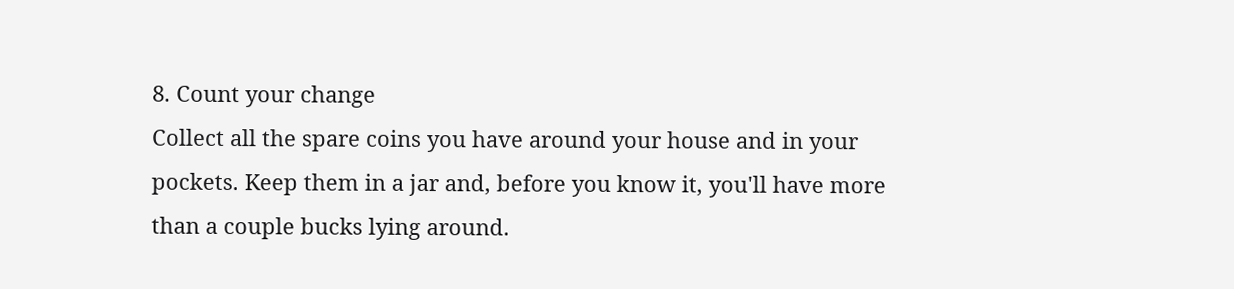8. Count your change
Collect all the spare coins you have around your house and in your pockets. Keep them in a jar and, before you know it, you'll have more than a couple bucks lying around.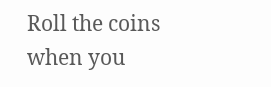Roll the coins when you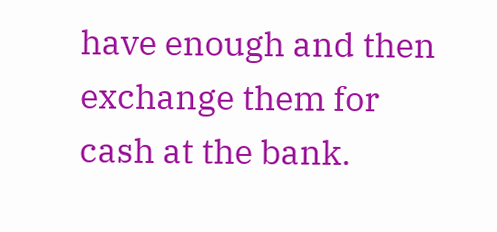have enough and then exchange them for cash at the bank.